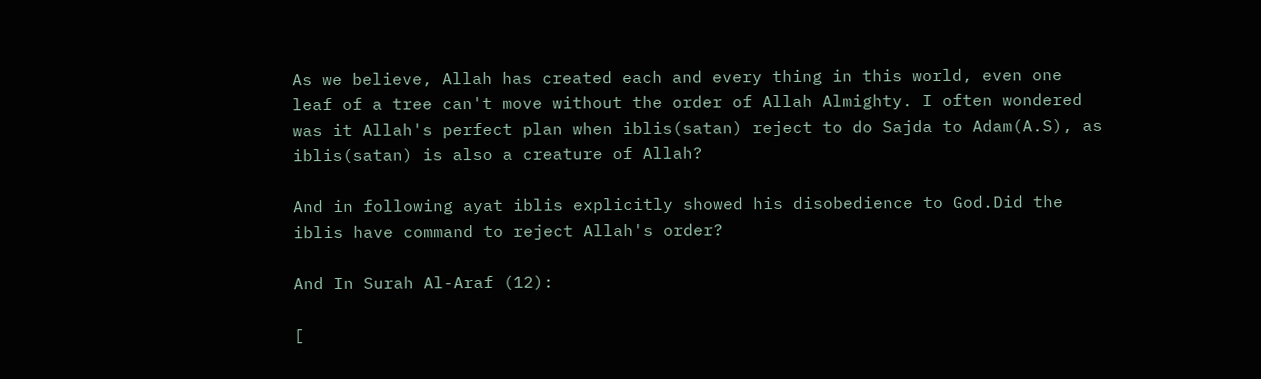As we believe, Allah has created each and every thing in this world, even one leaf of a tree can't move without the order of Allah Almighty. I often wondered was it Allah's perfect plan when iblis(satan) reject to do Sajda to Adam(A.S), as iblis(satan) is also a creature of Allah?

And in following ayat iblis explicitly showed his disobedience to God.Did the iblis have command to reject Allah's order?

And In Surah Al-Araf (12):

[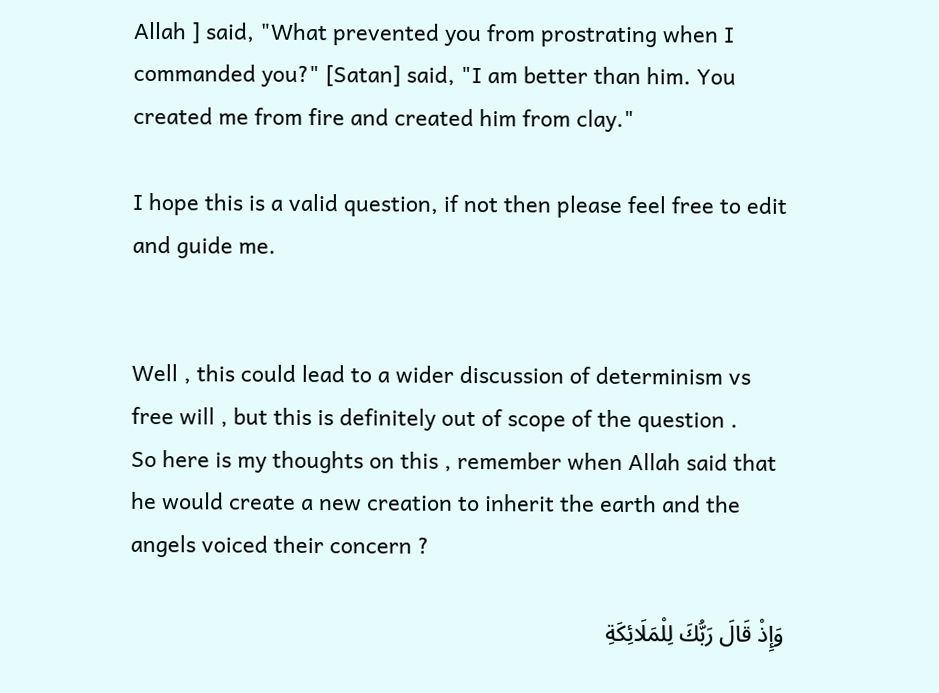Allah ] said, "What prevented you from prostrating when I commanded you?" [Satan] said, "I am better than him. You created me from fire and created him from clay."

I hope this is a valid question, if not then please feel free to edit and guide me.


Well , this could lead to a wider discussion of determinism vs free will , but this is definitely out of scope of the question .
So here is my thoughts on this , remember when Allah said that he would create a new creation to inherit the earth and the angels voiced their concern ?

وَإِذْ قَالَ رَبُّكَ لِلْمَلَائِكَةِ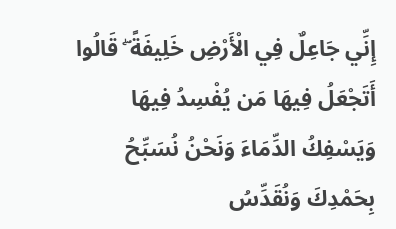إِنِّي جَاعِلٌ فِي الْأَرْضِ خَلِيفَةً ۖ قَالُوا أَتَجْعَلُ فِيهَا مَن يُفْسِدُ فِيهَا وَيَسْفِكُ الدِّمَاءَ وَنَحْنُ نُسَبِّحُ بِحَمْدِكَ وَنُقَدِّسُ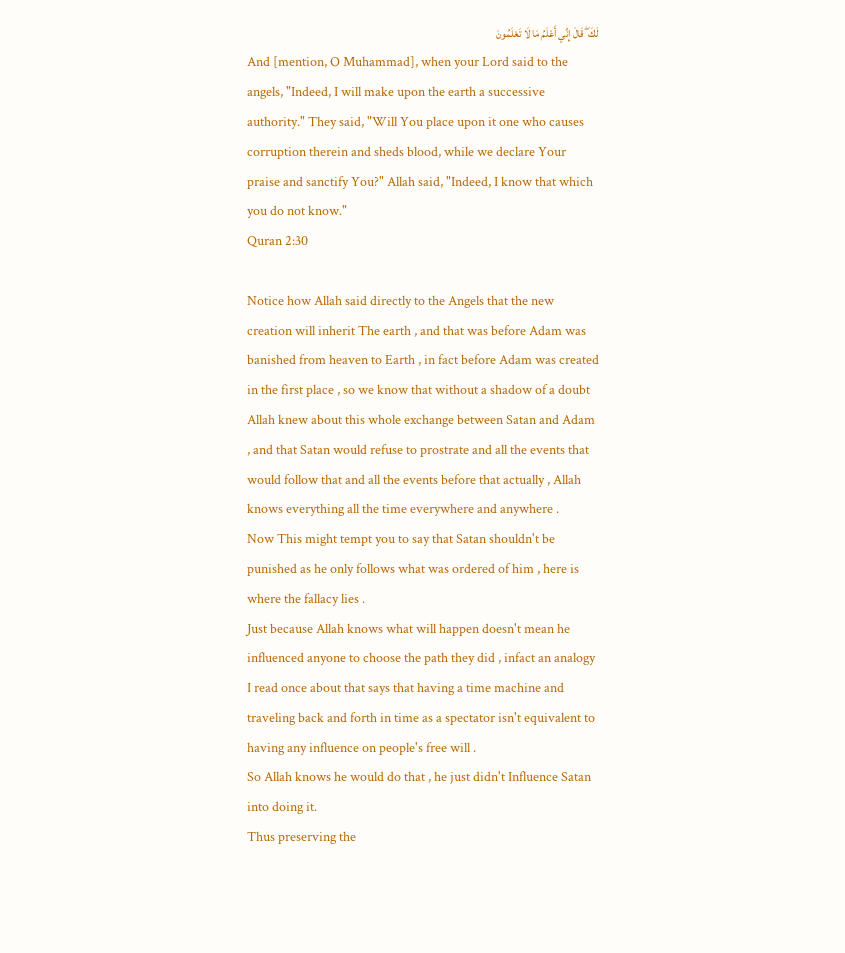لَكَ ۖ قَالَ إِنِّي أَعْلَمُ مَا لَا تَعْلَمُونَ
And [mention, O Muhammad], when your Lord said to the angels, "Indeed, I will make upon the earth a successive authority." They said, "Will You place upon it one who causes corruption therein and sheds blood, while we declare Your praise and sanctify You?" Allah said, "Indeed, I know that which you do not know."
Quran 2:30

Notice how Allah said directly to the Angels that the new creation will inherit The earth , and that was before Adam was banished from heaven to Earth , in fact before Adam was created in the first place , so we know that without a shadow of a doubt Allah knew about this whole exchange between Satan and Adam , and that Satan would refuse to prostrate and all the events that would follow that and all the events before that actually , Allah knows everything all the time everywhere and anywhere .
Now This might tempt you to say that Satan shouldn't be punished as he only follows what was ordered of him , here is where the fallacy lies .
Just because Allah knows what will happen doesn't mean he influenced anyone to choose the path they did , infact an analogy I read once about that says that having a time machine and traveling back and forth in time as a spectator isn't equivalent to having any influence on people's free will .
So Allah knows he would do that , he just didn't Influence Satan into doing it.
Thus preserving the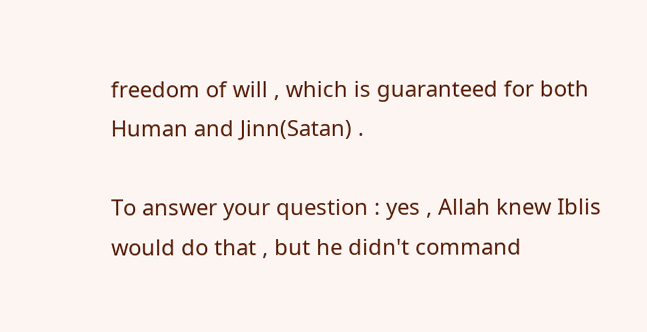freedom of will , which is guaranteed for both Human and Jinn(Satan) .

To answer your question : yes , Allah knew Iblis would do that , but he didn't command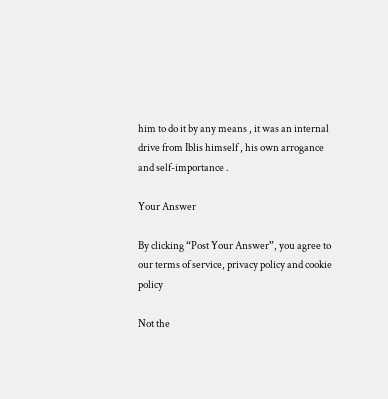him to do it by any means , it was an internal drive from Iblis himself , his own arrogance and self-importance .

Your Answer

By clicking “Post Your Answer”, you agree to our terms of service, privacy policy and cookie policy

Not the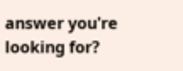answer you're looking for?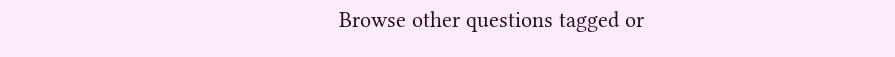Browse other questions tagged or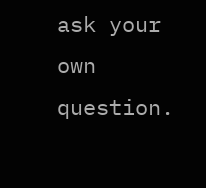ask your own question.